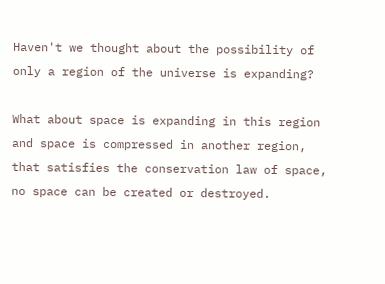Haven't we thought about the possibility of only a region of the universe is expanding?

What about space is expanding in this region and space is compressed in another region, that satisfies the conservation law of space, no space can be created or destroyed.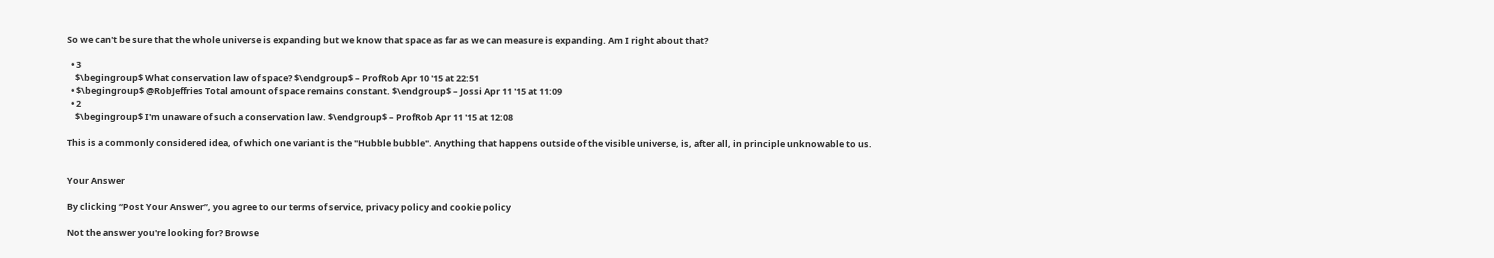So we can't be sure that the whole universe is expanding but we know that space as far as we can measure is expanding. Am I right about that?

  • 3
    $\begingroup$ What conservation law of space? $\endgroup$ – ProfRob Apr 10 '15 at 22:51
  • $\begingroup$ @RobJeffries Total amount of space remains constant. $\endgroup$ – Jossi Apr 11 '15 at 11:09
  • 2
    $\begingroup$ I'm unaware of such a conservation law. $\endgroup$ – ProfRob Apr 11 '15 at 12:08

This is a commonly considered idea, of which one variant is the "Hubble bubble". Anything that happens outside of the visible universe, is, after all, in principle unknowable to us.


Your Answer

By clicking “Post Your Answer”, you agree to our terms of service, privacy policy and cookie policy

Not the answer you're looking for? Browse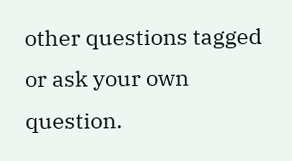other questions tagged or ask your own question.